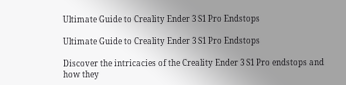Ultimate Guide to Creality Ender 3 S1 Pro Endstops

Ultimate Guide to Creality Ender 3 S1 Pro Endstops

Discover the intricacies of the Creality Ender 3 S1 Pro endstops and how they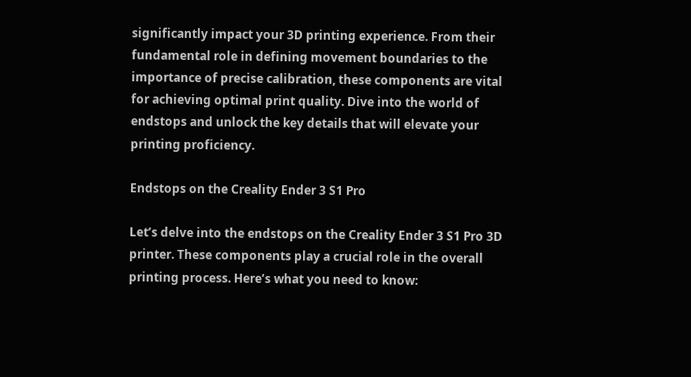significantly impact your 3D printing experience. From their fundamental role in defining movement boundaries to the importance of precise calibration, these components are vital for achieving optimal print quality. Dive into the world of endstops and unlock the key details that will elevate your printing proficiency.

Endstops on the Creality Ender 3 S1 Pro

Let’s delve into the endstops on the Creality Ender 3 S1 Pro 3D printer. These components play a crucial role in the overall printing process. Here’s what you need to know: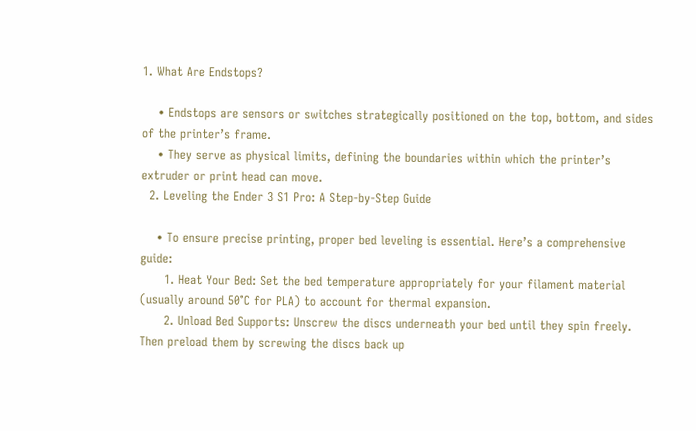1. What Are Endstops?

    • Endstops are sensors or switches strategically positioned on the top, bottom, and sides of the printer’s frame.
    • They serve as physical limits, defining the boundaries within which the printer’s extruder or print head can move.
  2. Leveling the Ender 3 S1 Pro: A Step-by-Step Guide

    • To ensure precise printing, proper bed leveling is essential. Here’s a comprehensive guide:
      1. Heat Your Bed: Set the bed temperature appropriately for your filament material (usually around 50°C for PLA) to account for thermal expansion.
      2. Unload Bed Supports: Unscrew the discs underneath your bed until they spin freely. Then preload them by screwing the discs back up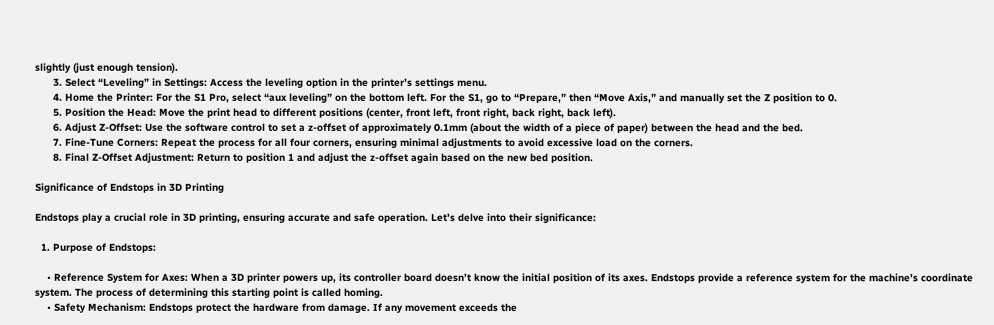slightly (just enough tension).
      3. Select “Leveling” in Settings: Access the leveling option in the printer’s settings menu.
      4. Home the Printer: For the S1 Pro, select “aux leveling” on the bottom left. For the S1, go to “Prepare,” then “Move Axis,” and manually set the Z position to 0.
      5. Position the Head: Move the print head to different positions (center, front left, front right, back right, back left).
      6. Adjust Z-Offset: Use the software control to set a z-offset of approximately 0.1mm (about the width of a piece of paper) between the head and the bed.
      7. Fine-Tune Corners: Repeat the process for all four corners, ensuring minimal adjustments to avoid excessive load on the corners.
      8. Final Z-Offset Adjustment: Return to position 1 and adjust the z-offset again based on the new bed position.

Significance of Endstops in 3D Printing

Endstops play a crucial role in 3D printing, ensuring accurate and safe operation. Let’s delve into their significance:

  1. Purpose of Endstops:

    • Reference System for Axes: When a 3D printer powers up, its controller board doesn’t know the initial position of its axes. Endstops provide a reference system for the machine’s coordinate system. The process of determining this starting point is called homing.
    • Safety Mechanism: Endstops protect the hardware from damage. If any movement exceeds the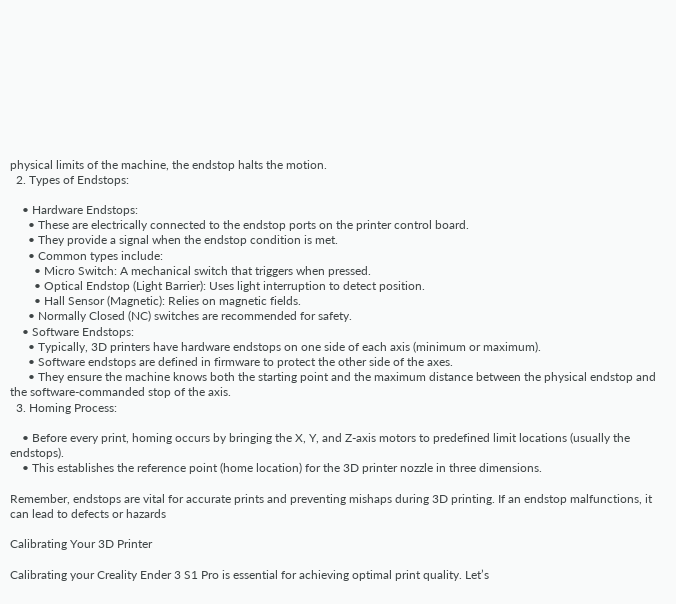physical limits of the machine, the endstop halts the motion.
  2. Types of Endstops:

    • Hardware Endstops:
      • These are electrically connected to the endstop ports on the printer control board.
      • They provide a signal when the endstop condition is met.
      • Common types include:
        • Micro Switch: A mechanical switch that triggers when pressed.
        • Optical Endstop (Light Barrier): Uses light interruption to detect position.
        • Hall Sensor (Magnetic): Relies on magnetic fields.
      • Normally Closed (NC) switches are recommended for safety.
    • Software Endstops:
      • Typically, 3D printers have hardware endstops on one side of each axis (minimum or maximum).
      • Software endstops are defined in firmware to protect the other side of the axes.
      • They ensure the machine knows both the starting point and the maximum distance between the physical endstop and the software-commanded stop of the axis.
  3. Homing Process:

    • Before every print, homing occurs by bringing the X, Y, and Z-axis motors to predefined limit locations (usually the endstops).
    • This establishes the reference point (home location) for the 3D printer nozzle in three dimensions.

Remember, endstops are vital for accurate prints and preventing mishaps during 3D printing. If an endstop malfunctions, it can lead to defects or hazards

Calibrating Your 3D Printer

Calibrating your Creality Ender 3 S1 Pro is essential for achieving optimal print quality. Let’s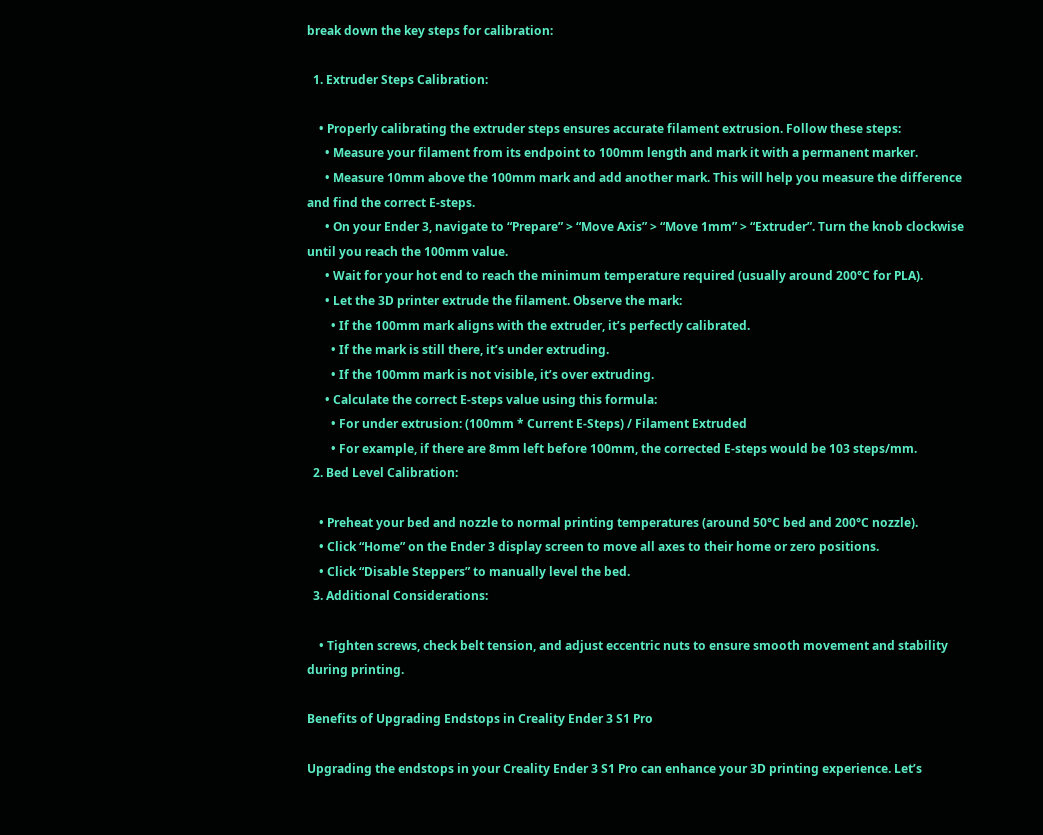break down the key steps for calibration:

  1. Extruder Steps Calibration:

    • Properly calibrating the extruder steps ensures accurate filament extrusion. Follow these steps:
      • Measure your filament from its endpoint to 100mm length and mark it with a permanent marker.
      • Measure 10mm above the 100mm mark and add another mark. This will help you measure the difference and find the correct E-steps.
      • On your Ender 3, navigate to “Prepare” > “Move Axis” > “Move 1mm” > “Extruder”. Turn the knob clockwise until you reach the 100mm value.
      • Wait for your hot end to reach the minimum temperature required (usually around 200°C for PLA).
      • Let the 3D printer extrude the filament. Observe the mark:
        • If the 100mm mark aligns with the extruder, it’s perfectly calibrated.
        • If the mark is still there, it’s under extruding.
        • If the 100mm mark is not visible, it’s over extruding.
      • Calculate the correct E-steps value using this formula:
        • For under extrusion: (100mm * Current E-Steps) / Filament Extruded
        • For example, if there are 8mm left before 100mm, the corrected E-steps would be 103 steps/mm.
  2. Bed Level Calibration:

    • Preheat your bed and nozzle to normal printing temperatures (around 50°C bed and 200°C nozzle).
    • Click “Home” on the Ender 3 display screen to move all axes to their home or zero positions.
    • Click “Disable Steppers” to manually level the bed.
  3. Additional Considerations:

    • Tighten screws, check belt tension, and adjust eccentric nuts to ensure smooth movement and stability during printing.

Benefits of Upgrading Endstops in Creality Ender 3 S1 Pro

Upgrading the endstops in your Creality Ender 3 S1 Pro can enhance your 3D printing experience. Let’s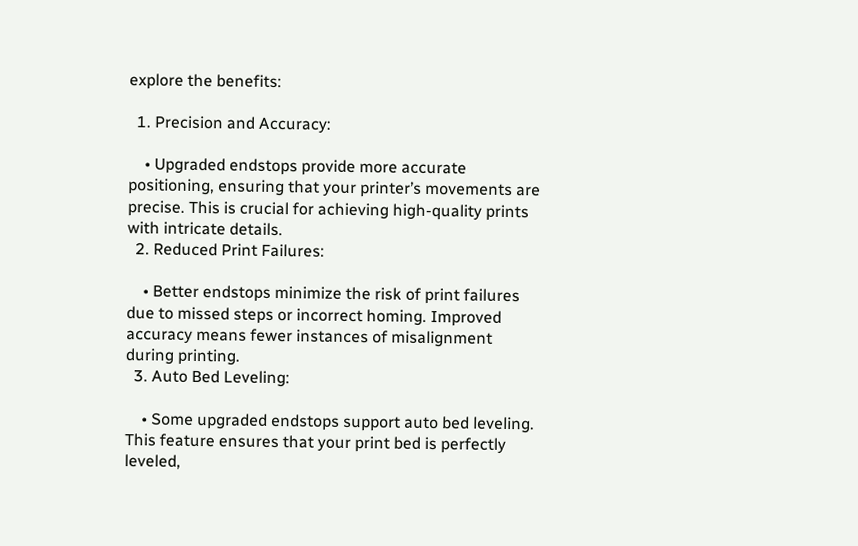explore the benefits:

  1. Precision and Accuracy:

    • Upgraded endstops provide more accurate positioning, ensuring that your printer’s movements are precise. This is crucial for achieving high-quality prints with intricate details.
  2. Reduced Print Failures:

    • Better endstops minimize the risk of print failures due to missed steps or incorrect homing. Improved accuracy means fewer instances of misalignment during printing.
  3. Auto Bed Leveling:

    • Some upgraded endstops support auto bed leveling. This feature ensures that your print bed is perfectly leveled,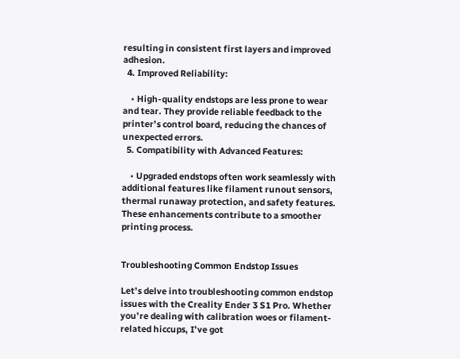resulting in consistent first layers and improved adhesion.
  4. Improved Reliability:

    • High-quality endstops are less prone to wear and tear. They provide reliable feedback to the printer’s control board, reducing the chances of unexpected errors.
  5. Compatibility with Advanced Features:

    • Upgraded endstops often work seamlessly with additional features like filament runout sensors, thermal runaway protection, and safety features. These enhancements contribute to a smoother printing process.


Troubleshooting Common Endstop Issues

Let’s delve into troubleshooting common endstop issues with the Creality Ender 3 S1 Pro. Whether you’re dealing with calibration woes or filament-related hiccups, I’ve got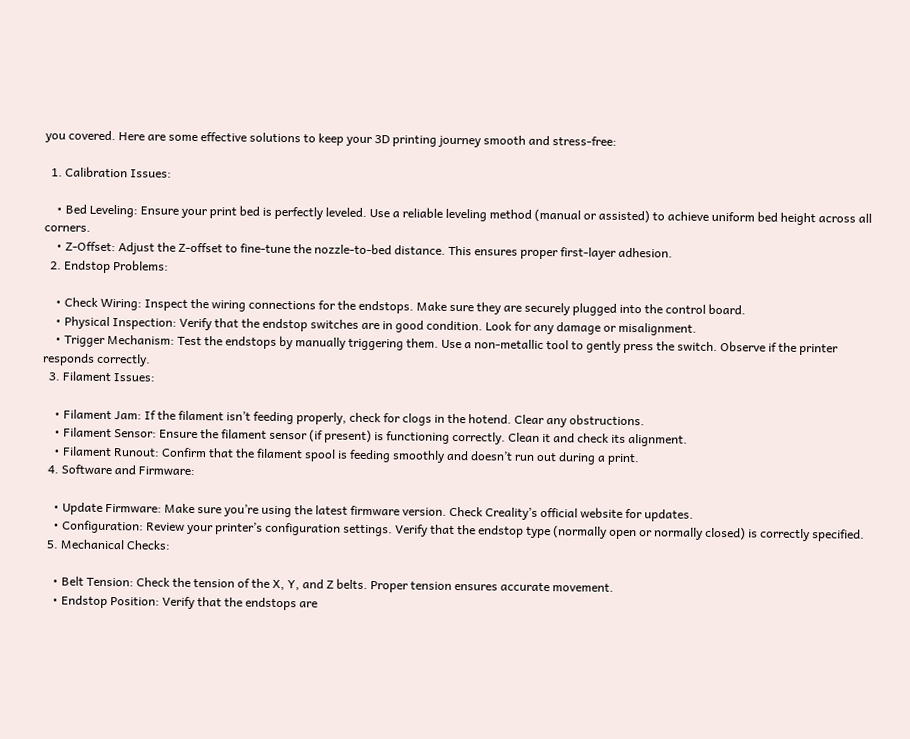you covered. Here are some effective solutions to keep your 3D printing journey smooth and stress-free:

  1. Calibration Issues:

    • Bed Leveling: Ensure your print bed is perfectly leveled. Use a reliable leveling method (manual or assisted) to achieve uniform bed height across all corners.
    • Z-Offset: Adjust the Z-offset to fine-tune the nozzle-to-bed distance. This ensures proper first-layer adhesion.
  2. Endstop Problems:

    • Check Wiring: Inspect the wiring connections for the endstops. Make sure they are securely plugged into the control board.
    • Physical Inspection: Verify that the endstop switches are in good condition. Look for any damage or misalignment.
    • Trigger Mechanism: Test the endstops by manually triggering them. Use a non-metallic tool to gently press the switch. Observe if the printer responds correctly.
  3. Filament Issues:

    • Filament Jam: If the filament isn’t feeding properly, check for clogs in the hotend. Clear any obstructions.
    • Filament Sensor: Ensure the filament sensor (if present) is functioning correctly. Clean it and check its alignment.
    • Filament Runout: Confirm that the filament spool is feeding smoothly and doesn’t run out during a print.
  4. Software and Firmware:

    • Update Firmware: Make sure you’re using the latest firmware version. Check Creality’s official website for updates.
    • Configuration: Review your printer’s configuration settings. Verify that the endstop type (normally open or normally closed) is correctly specified.
  5. Mechanical Checks:

    • Belt Tension: Check the tension of the X, Y, and Z belts. Proper tension ensures accurate movement.
    • Endstop Position: Verify that the endstops are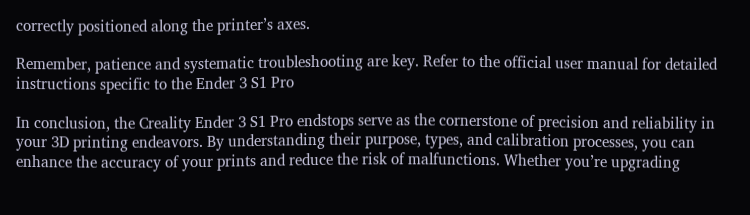correctly positioned along the printer’s axes.

Remember, patience and systematic troubleshooting are key. Refer to the official user manual for detailed instructions specific to the Ender 3 S1 Pro

In conclusion, the Creality Ender 3 S1 Pro endstops serve as the cornerstone of precision and reliability in your 3D printing endeavors. By understanding their purpose, types, and calibration processes, you can enhance the accuracy of your prints and reduce the risk of malfunctions. Whether you’re upgrading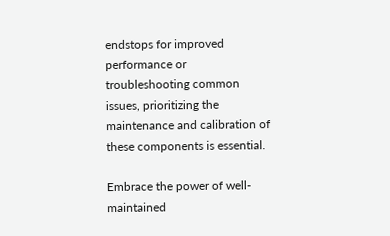endstops for improved performance or troubleshooting common issues, prioritizing the maintenance and calibration of these components is essential.

Embrace the power of well-maintained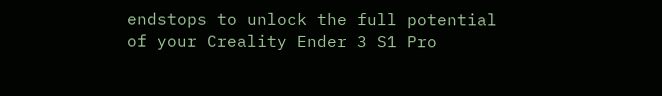endstops to unlock the full potential of your Creality Ender 3 S1 Pro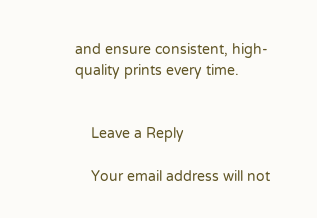and ensure consistent, high-quality prints every time.


    Leave a Reply

    Your email address will not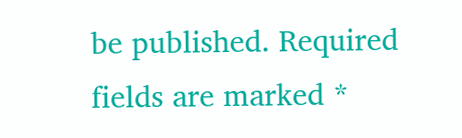be published. Required fields are marked *